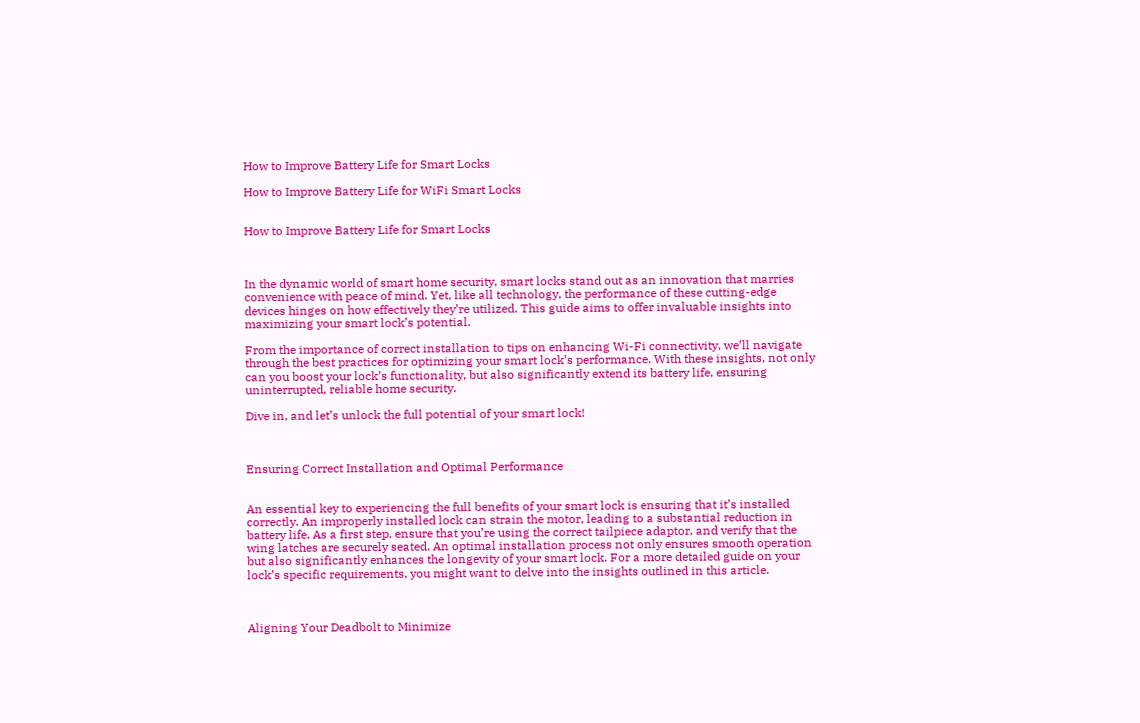How to Improve Battery Life for Smart Locks

How to Improve Battery Life for WiFi Smart Locks


How to Improve Battery Life for Smart Locks



In the dynamic world of smart home security, smart locks stand out as an innovation that marries convenience with peace of mind. Yet, like all technology, the performance of these cutting-edge devices hinges on how effectively they’re utilized. This guide aims to offer invaluable insights into maximizing your smart lock’s potential.

From the importance of correct installation to tips on enhancing Wi-Fi connectivity, we’ll navigate through the best practices for optimizing your smart lock’s performance. With these insights, not only can you boost your lock’s functionality, but also significantly extend its battery life, ensuring uninterrupted, reliable home security.

Dive in, and let’s unlock the full potential of your smart lock!



Ensuring Correct Installation and Optimal Performance


An essential key to experiencing the full benefits of your smart lock is ensuring that it’s installed correctly. An improperly installed lock can strain the motor, leading to a substantial reduction in battery life. As a first step, ensure that you’re using the correct tailpiece adaptor, and verify that the wing latches are securely seated. An optimal installation process not only ensures smooth operation but also significantly enhances the longevity of your smart lock. For a more detailed guide on your lock’s specific requirements, you might want to delve into the insights outlined in this article.



Aligning Your Deadbolt to Minimize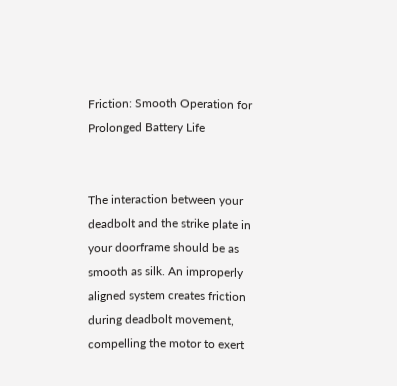Friction: Smooth Operation for Prolonged Battery Life


The interaction between your deadbolt and the strike plate in your doorframe should be as smooth as silk. An improperly aligned system creates friction during deadbolt movement, compelling the motor to exert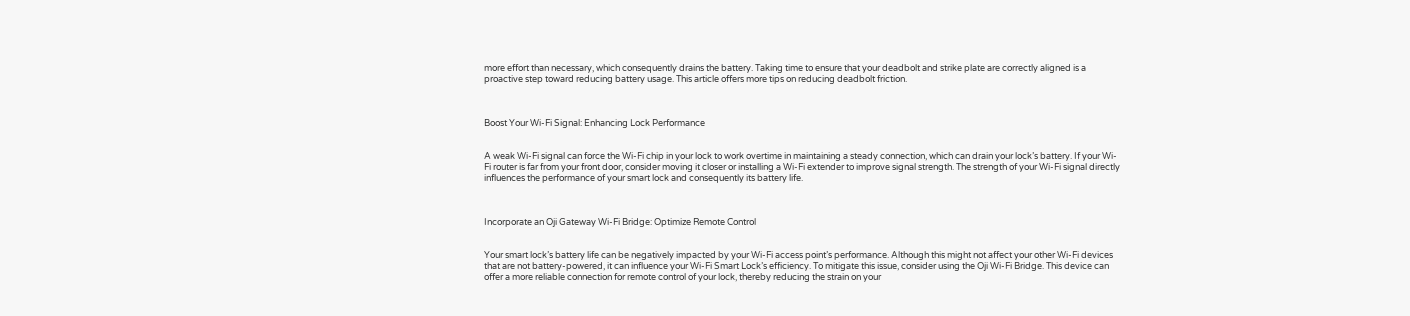more effort than necessary, which consequently drains the battery. Taking time to ensure that your deadbolt and strike plate are correctly aligned is a proactive step toward reducing battery usage. This article offers more tips on reducing deadbolt friction.



Boost Your Wi-Fi Signal: Enhancing Lock Performance


A weak Wi-Fi signal can force the Wi-Fi chip in your lock to work overtime in maintaining a steady connection, which can drain your lock’s battery. If your Wi-Fi router is far from your front door, consider moving it closer or installing a Wi-Fi extender to improve signal strength. The strength of your Wi-Fi signal directly influences the performance of your smart lock and consequently its battery life.



Incorporate an Oji Gateway Wi-Fi Bridge: Optimize Remote Control


Your smart lock’s battery life can be negatively impacted by your Wi-Fi access point’s performance. Although this might not affect your other Wi-Fi devices that are not battery-powered, it can influence your Wi-Fi Smart Lock’s efficiency. To mitigate this issue, consider using the Oji Wi-Fi Bridge. This device can offer a more reliable connection for remote control of your lock, thereby reducing the strain on your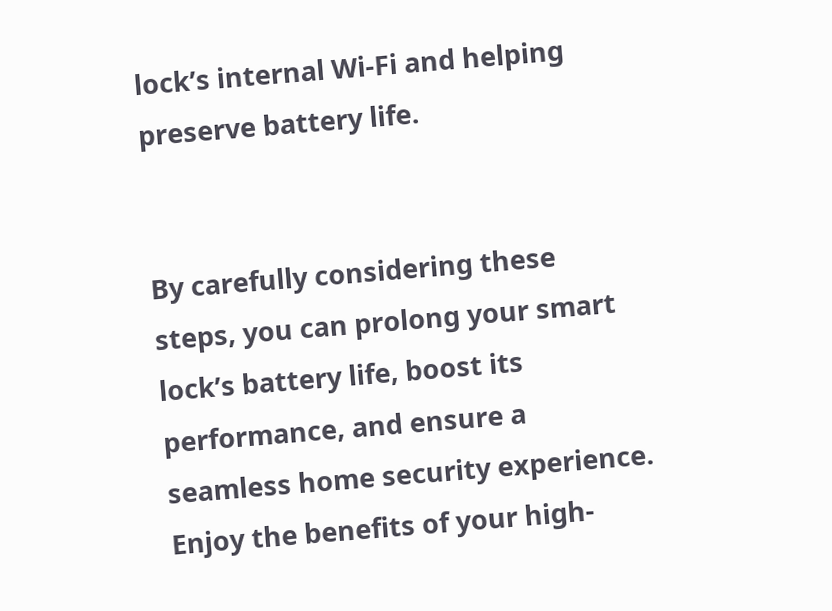lock’s internal Wi-Fi and helping preserve battery life.


By carefully considering these steps, you can prolong your smart lock’s battery life, boost its performance, and ensure a seamless home security experience. Enjoy the benefits of your high-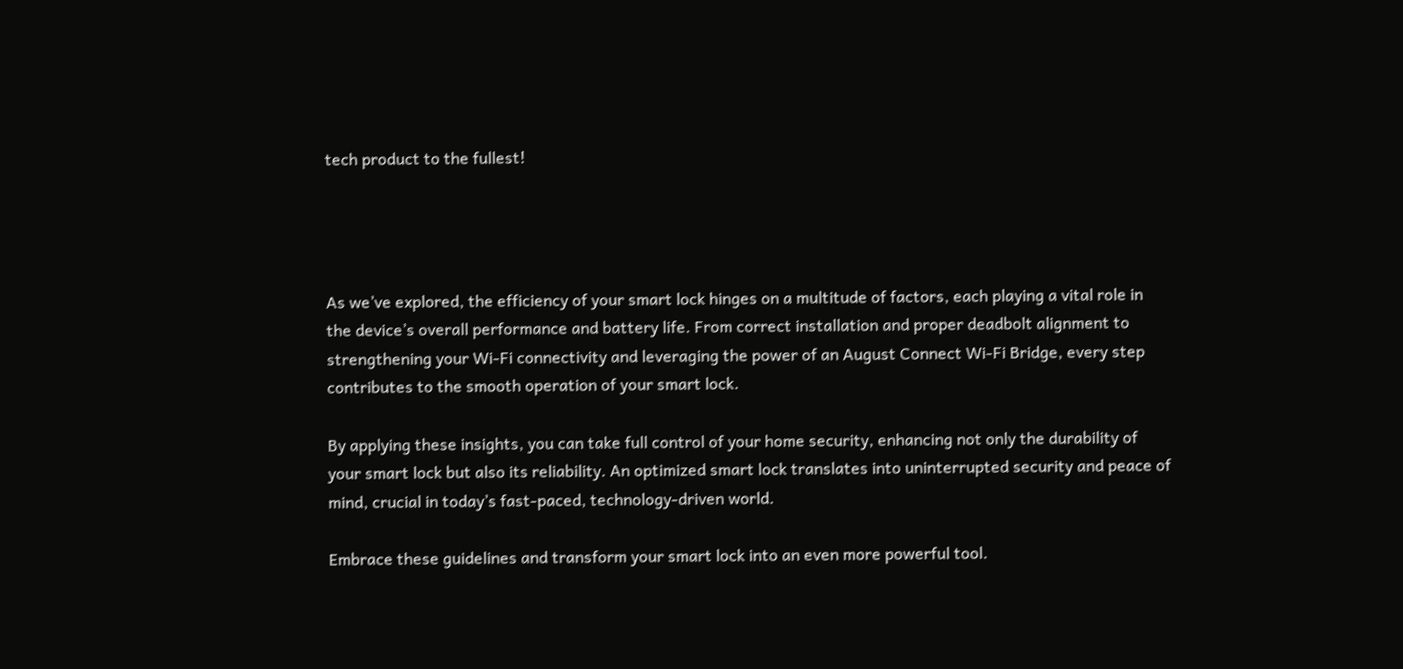tech product to the fullest!




As we’ve explored, the efficiency of your smart lock hinges on a multitude of factors, each playing a vital role in the device’s overall performance and battery life. From correct installation and proper deadbolt alignment to strengthening your Wi-Fi connectivity and leveraging the power of an August Connect Wi-Fi Bridge, every step contributes to the smooth operation of your smart lock.

By applying these insights, you can take full control of your home security, enhancing not only the durability of your smart lock but also its reliability. An optimized smart lock translates into uninterrupted security and peace of mind, crucial in today’s fast-paced, technology-driven world.

Embrace these guidelines and transform your smart lock into an even more powerful tool.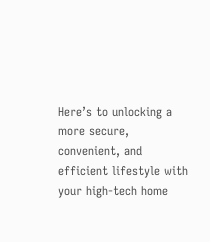Here’s to unlocking a more secure, convenient, and efficient lifestyle with your high-tech home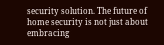security solution. The future of home security is not just about embracing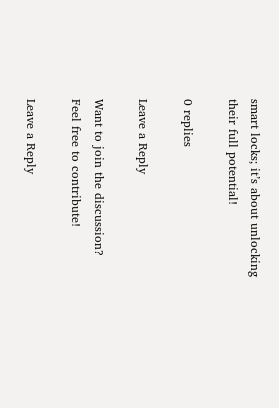smart locks; it’s about unlocking their full potential!

0 replies

Leave a Reply

Want to join the discussion?
Feel free to contribute!

Leave a Reply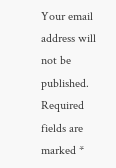Your email address will not be published. Required fields are marked *